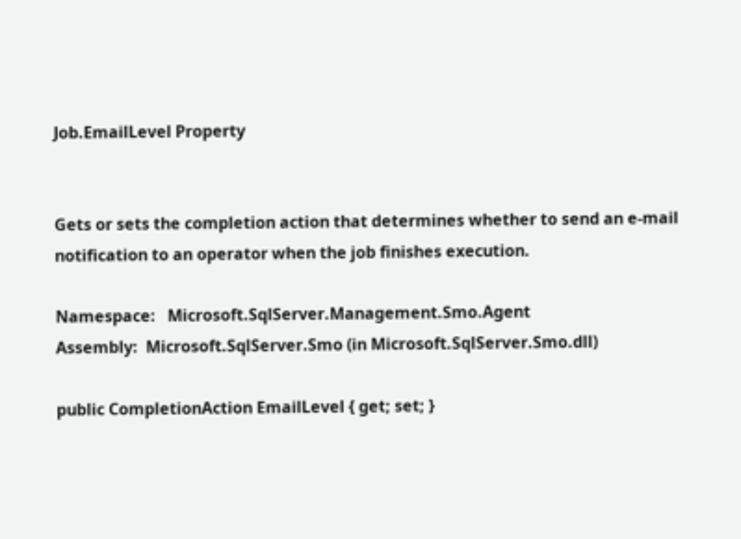Job.EmailLevel Property


Gets or sets the completion action that determines whether to send an e-mail notification to an operator when the job finishes execution.

Namespace:   Microsoft.SqlServer.Management.Smo.Agent
Assembly:  Microsoft.SqlServer.Smo (in Microsoft.SqlServer.Smo.dll)

public CompletionAction EmailLevel { get; set; }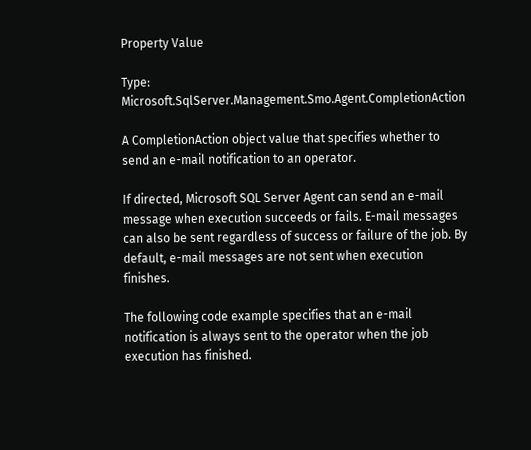Property Value

Type: Microsoft.SqlServer.Management.Smo.Agent.CompletionAction

A CompletionAction object value that specifies whether to send an e-mail notification to an operator.

If directed, Microsoft SQL Server Agent can send an e-mail message when execution succeeds or fails. E-mail messages can also be sent regardless of success or failure of the job. By default, e-mail messages are not sent when execution finishes.

The following code example specifies that an e-mail notification is always sent to the operator when the job execution has finished.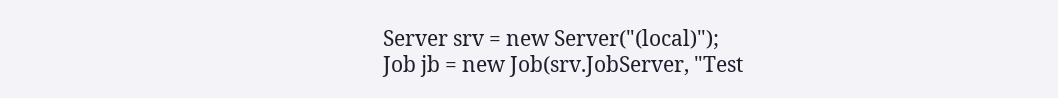Server srv = new Server("(local)");
Job jb = new Job(srv.JobServer, "Test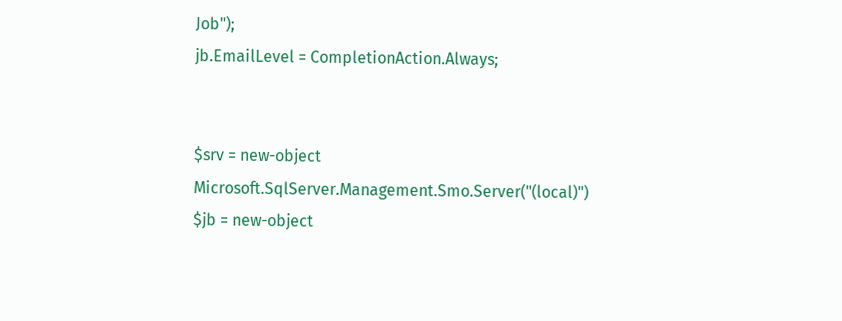Job");
jb.EmailLevel = CompletionAction.Always;


$srv = new-object Microsoft.SqlServer.Management.Smo.Server("(local)")
$jb = new-object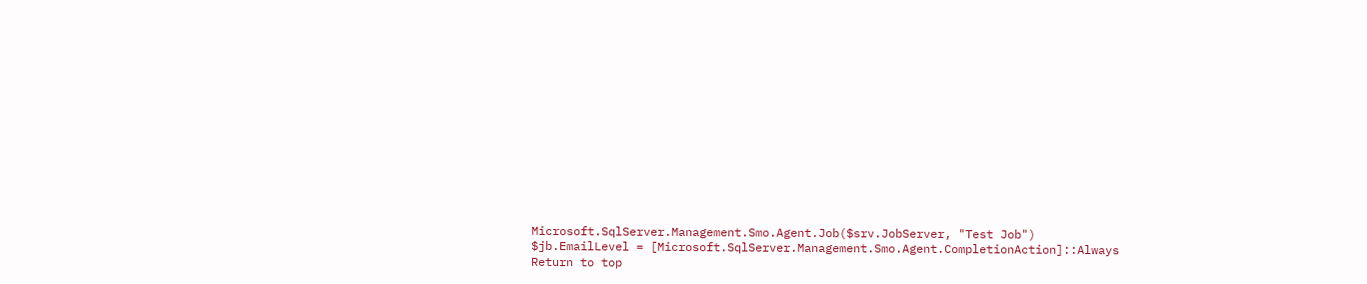Microsoft.SqlServer.Management.Smo.Agent.Job($srv.JobServer, "Test Job")
$jb.EmailLevel = [Microsoft.SqlServer.Management.Smo.Agent.CompletionAction]::Always
Return to top